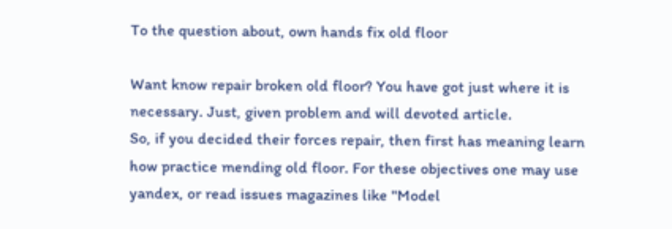To the question about, own hands fix old floor

Want know repair broken old floor? You have got just where it is necessary. Just, given problem and will devoted article.
So, if you decided their forces repair, then first has meaning learn how practice mending old floor. For these objectives one may use yandex, or read issues magazines like "Model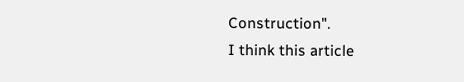Construction".
I think this article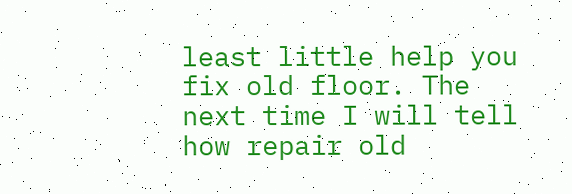least little help you fix old floor. The next time I will tell how repair old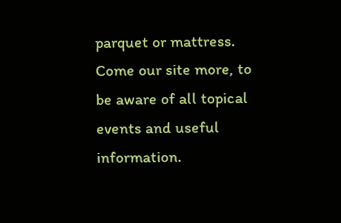parquet or mattress.
Come our site more, to be aware of all topical events and useful information.